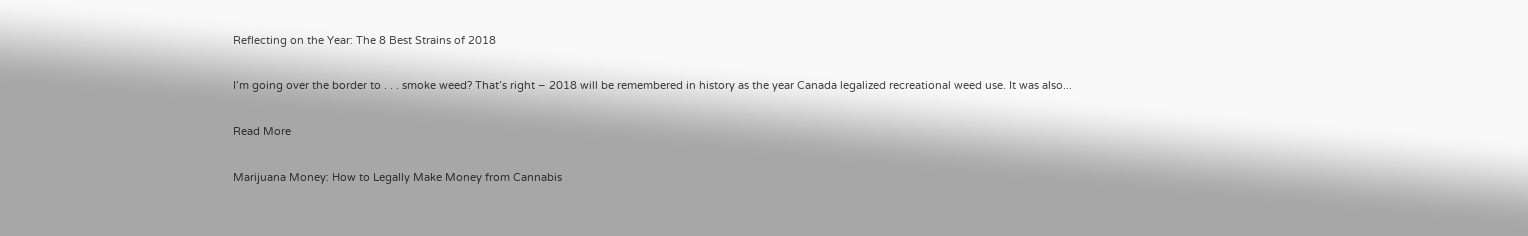Reflecting on the Year: The 8 Best Strains of 2018

I’m going over the border to . . . smoke weed? That’s right – 2018 will be remembered in history as the year Canada legalized recreational weed use. It was also...

Read More

Marijuana Money: How to Legally Make Money from Cannabis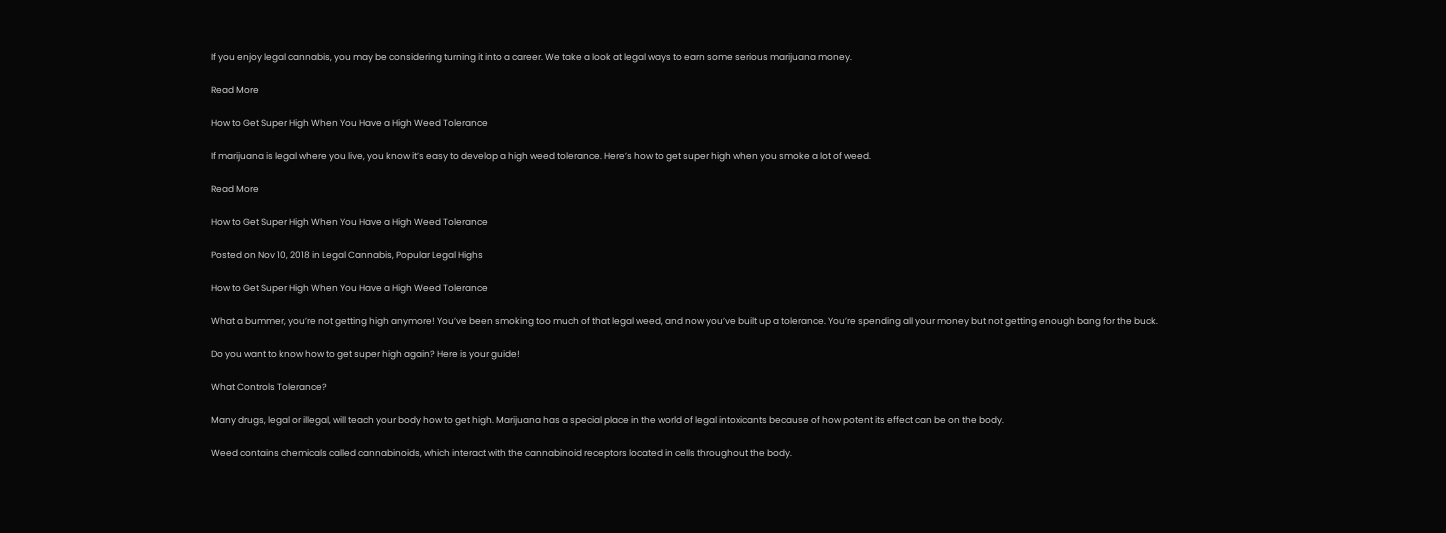If you enjoy legal cannabis, you may be considering turning it into a career. We take a look at legal ways to earn some serious marijuana money.

Read More

How to Get Super High When You Have a High Weed Tolerance

If marijuana is legal where you live, you know it’s easy to develop a high weed tolerance. Here’s how to get super high when you smoke a lot of weed.

Read More

How to Get Super High When You Have a High Weed Tolerance

Posted on Nov 10, 2018 in Legal Cannabis, Popular Legal Highs

How to Get Super High When You Have a High Weed Tolerance

What a bummer, you’re not getting high anymore! You’ve been smoking too much of that legal weed, and now you’ve built up a tolerance. You’re spending all your money but not getting enough bang for the buck.

Do you want to know how to get super high again? Here is your guide!

What Controls Tolerance?

Many drugs, legal or illegal, will teach your body how to get high. Marijuana has a special place in the world of legal intoxicants because of how potent its effect can be on the body.

Weed contains chemicals called cannabinoids, which interact with the cannabinoid receptors located in cells throughout the body.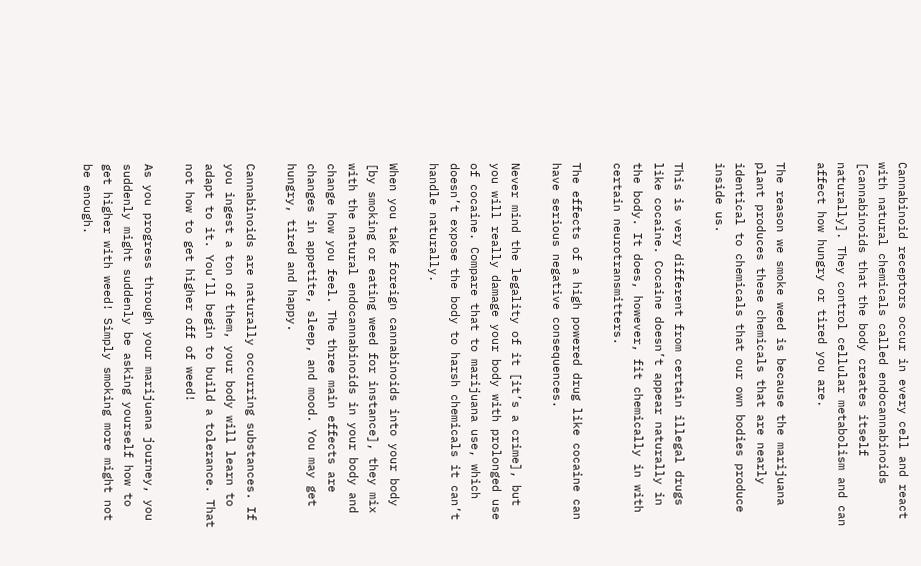Cannabinoid receptors occur in every cell and react with natural chemicals called endocannabinoids [cannabinoids that the body creates itself naturally]. They control cellular metabolism and can affect how hungry or tired you are.

The reason we smoke weed is because the marijuana plant produces these chemicals that are nearly identical to chemicals that our own bodies produce inside us.

This is very different from certain illegal drugs like cocaine. Cocaine doesn’t appear naturally in the body. It does, however, fit chemically in with certain neurotransmitters.

The effects of a high powered drug like cocaine can have serious negative consequences.

Never mind the legality of it [it’s a crime], but you will really damage your body with prolonged use of cocaine. Compare that to marijuana use, which doesn’t expose the body to harsh chemicals it can’t handle naturally.

When you take foreign cannabinoids into your body [by smoking or eating weed for instance], they mix with the natural endocannabinoids in your body and change how you feel. The three main effects are changes in appetite, sleep, and mood. You may get hungry, tired and happy.

Cannabinoids are naturally occurring substances. If you ingest a ton of them, your body will learn to adapt to it. You’ll begin to build a tolerance. That not how to get higher off of weed!

As you progress through your marijuana journey, you suddenly might suddenly be asking yourself how to get higher with weed! Simply smoking more might not be enough.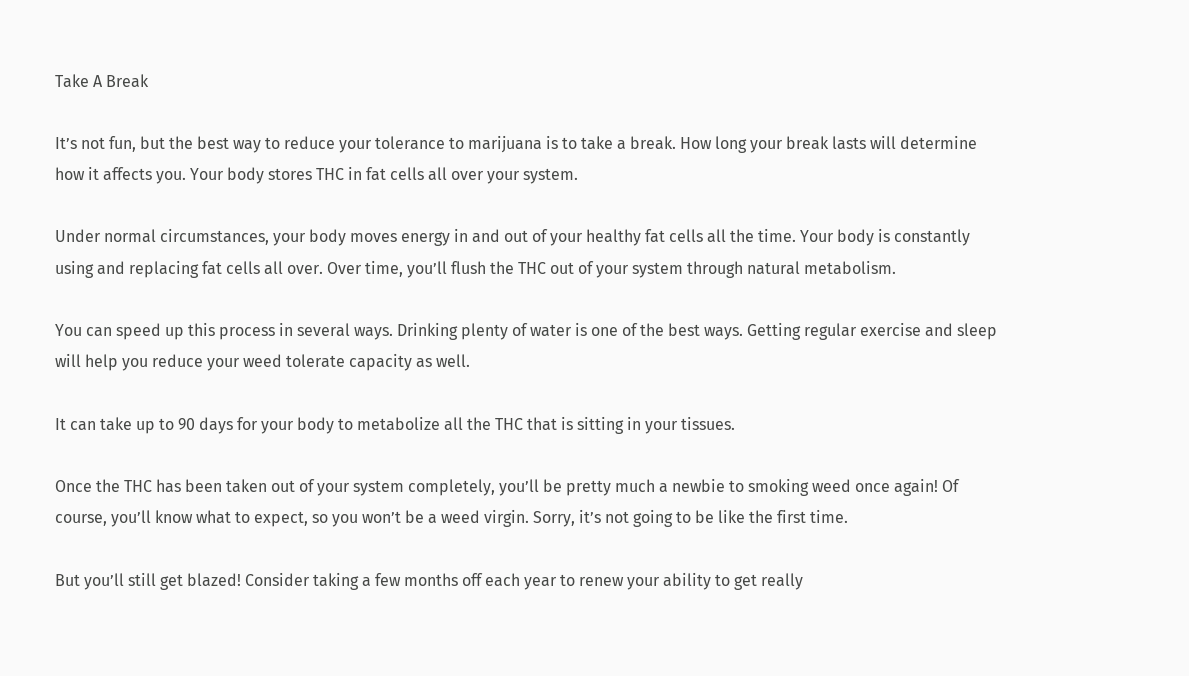Take A Break

It’s not fun, but the best way to reduce your tolerance to marijuana is to take a break. How long your break lasts will determine how it affects you. Your body stores THC in fat cells all over your system.

Under normal circumstances, your body moves energy in and out of your healthy fat cells all the time. Your body is constantly using and replacing fat cells all over. Over time, you’ll flush the THC out of your system through natural metabolism.

You can speed up this process in several ways. Drinking plenty of water is one of the best ways. Getting regular exercise and sleep will help you reduce your weed tolerate capacity as well.

It can take up to 90 days for your body to metabolize all the THC that is sitting in your tissues.

Once the THC has been taken out of your system completely, you’ll be pretty much a newbie to smoking weed once again! Of course, you’ll know what to expect, so you won’t be a weed virgin. Sorry, it’s not going to be like the first time.

But you’ll still get blazed! Consider taking a few months off each year to renew your ability to get really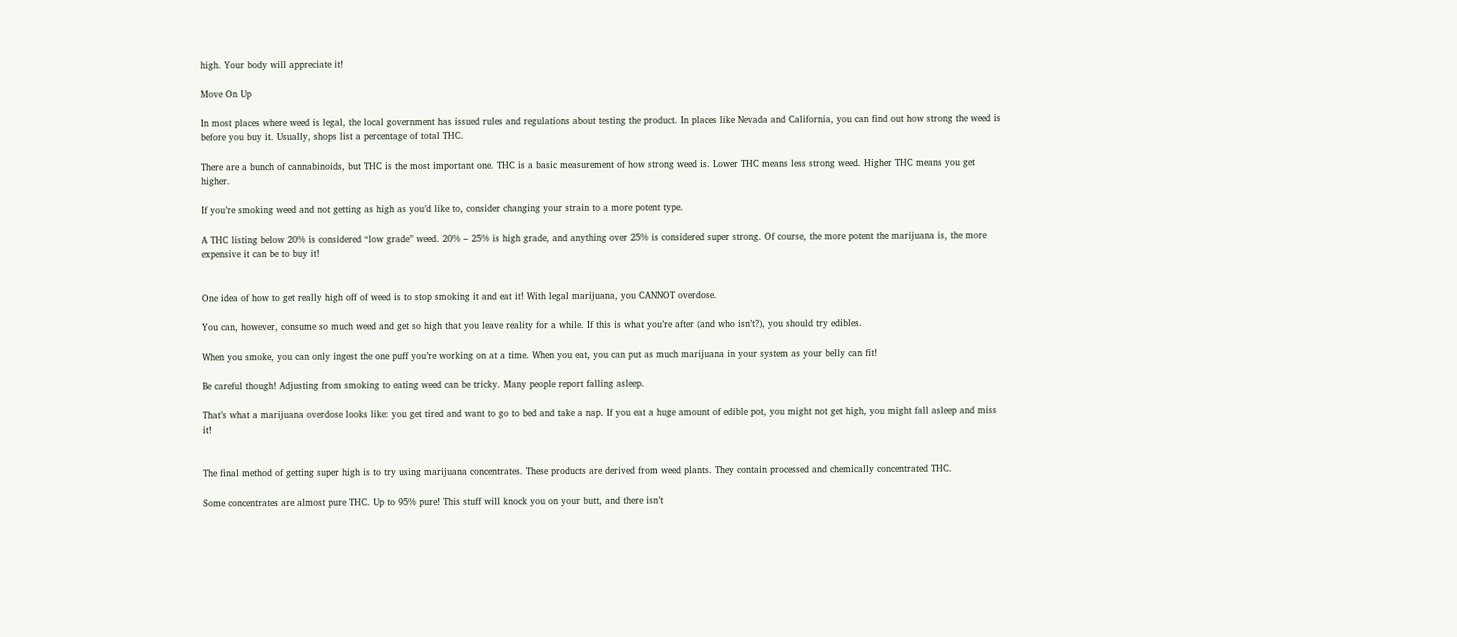high. Your body will appreciate it!

Move On Up

In most places where weed is legal, the local government has issued rules and regulations about testing the product. In places like Nevada and California, you can find out how strong the weed is before you buy it. Usually, shops list a percentage of total THC.

There are a bunch of cannabinoids, but THC is the most important one. THC is a basic measurement of how strong weed is. Lower THC means less strong weed. Higher THC means you get higher.

If you’re smoking weed and not getting as high as you’d like to, consider changing your strain to a more potent type.

A THC listing below 20% is considered “low grade” weed. 20% – 25% is high grade, and anything over 25% is considered super strong. Of course, the more potent the marijuana is, the more expensive it can be to buy it!


One idea of how to get really high off of weed is to stop smoking it and eat it! With legal marijuana, you CANNOT overdose.

You can, however, consume so much weed and get so high that you leave reality for a while. If this is what you’re after (and who isn’t?), you should try edibles.

When you smoke, you can only ingest the one puff you’re working on at a time. When you eat, you can put as much marijuana in your system as your belly can fit!

Be careful though! Adjusting from smoking to eating weed can be tricky. Many people report falling asleep.

That’s what a marijuana overdose looks like: you get tired and want to go to bed and take a nap. If you eat a huge amount of edible pot, you might not get high, you might fall asleep and miss it!


The final method of getting super high is to try using marijuana concentrates. These products are derived from weed plants. They contain processed and chemically concentrated THC.

Some concentrates are almost pure THC. Up to 95% pure! This stuff will knock you on your butt, and there isn’t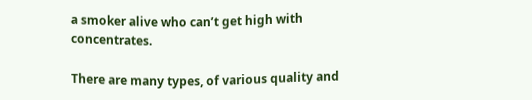a smoker alive who can’t get high with concentrates.

There are many types, of various quality and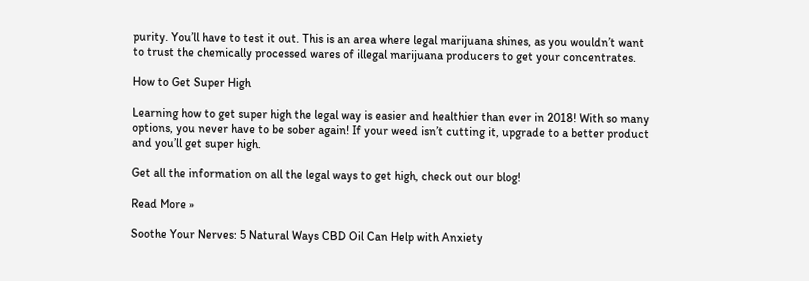purity. You’ll have to test it out. This is an area where legal marijuana shines, as you wouldn’t want to trust the chemically processed wares of illegal marijuana producers to get your concentrates.

How to Get Super High

Learning how to get super high the legal way is easier and healthier than ever in 2018! With so many options, you never have to be sober again! If your weed isn’t cutting it, upgrade to a better product and you’ll get super high.

Get all the information on all the legal ways to get high, check out our blog!

Read More »

Soothe Your Nerves: 5 Natural Ways CBD Oil Can Help with Anxiety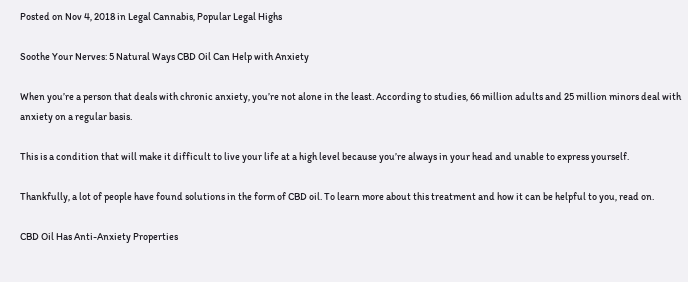Posted on Nov 4, 2018 in Legal Cannabis, Popular Legal Highs

Soothe Your Nerves: 5 Natural Ways CBD Oil Can Help with Anxiety

When you’re a person that deals with chronic anxiety, you’re not alone in the least. According to studies, 66 million adults and 25 million minors deal with anxiety on a regular basis.

This is a condition that will make it difficult to live your life at a high level because you’re always in your head and unable to express yourself.

Thankfully, a lot of people have found solutions in the form of CBD oil. To learn more about this treatment and how it can be helpful to you, read on.

CBD Oil Has Anti-Anxiety Properties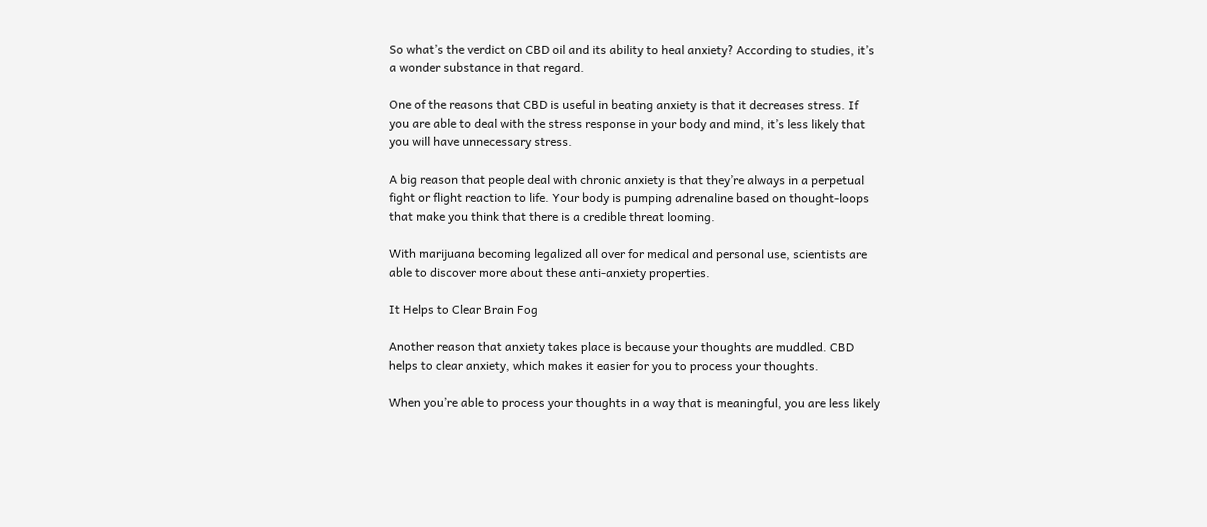So what’s the verdict on CBD oil and its ability to heal anxiety? According to studies, it’s a wonder substance in that regard.

One of the reasons that CBD is useful in beating anxiety is that it decreases stress. If you are able to deal with the stress response in your body and mind, it’s less likely that you will have unnecessary stress.

A big reason that people deal with chronic anxiety is that they’re always in a perpetual fight or flight reaction to life. Your body is pumping adrenaline based on thought-loops that make you think that there is a credible threat looming.

With marijuana becoming legalized all over for medical and personal use, scientists are able to discover more about these anti-anxiety properties.

It Helps to Clear Brain Fog

Another reason that anxiety takes place is because your thoughts are muddled. CBD helps to clear anxiety, which makes it easier for you to process your thoughts.

When you’re able to process your thoughts in a way that is meaningful, you are less likely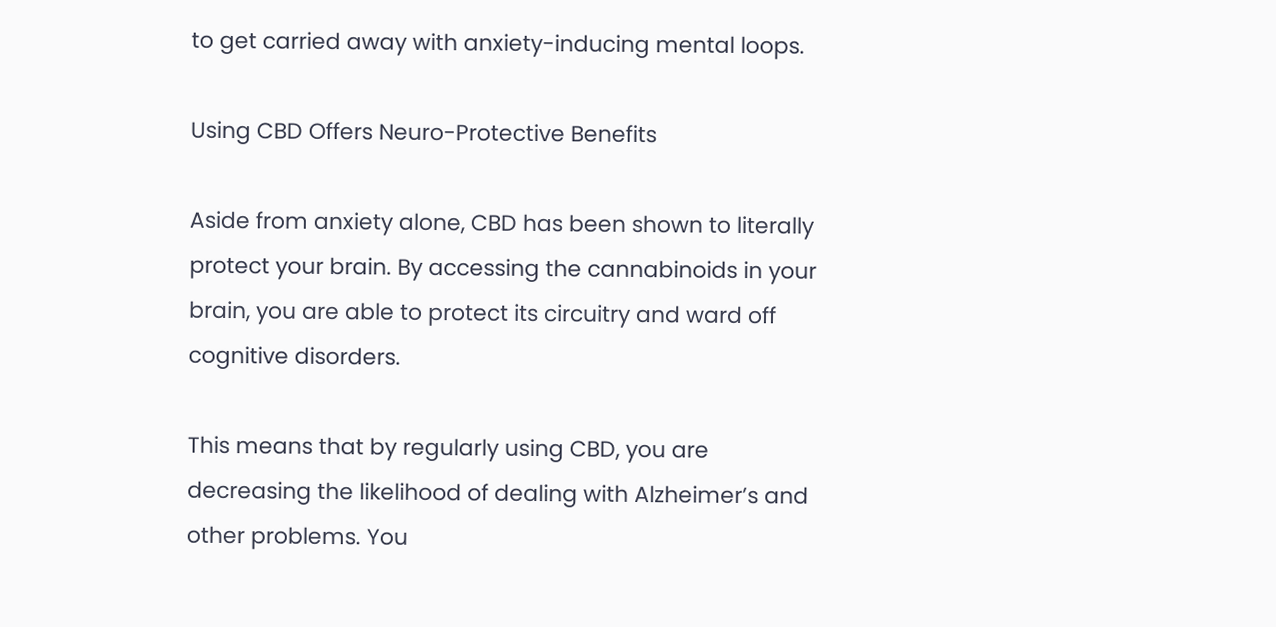to get carried away with anxiety-inducing mental loops.

Using CBD Offers Neuro-Protective Benefits

Aside from anxiety alone, CBD has been shown to literally protect your brain. By accessing the cannabinoids in your brain, you are able to protect its circuitry and ward off cognitive disorders.

This means that by regularly using CBD, you are decreasing the likelihood of dealing with Alzheimer’s and other problems. You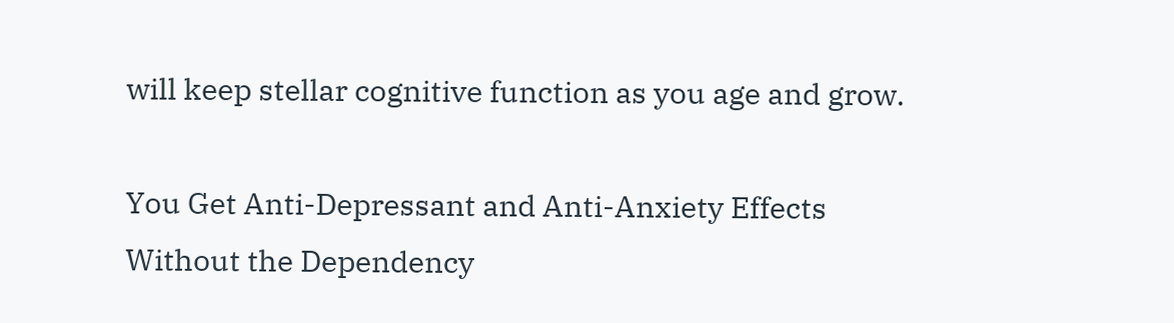will keep stellar cognitive function as you age and grow.

You Get Anti-Depressant and Anti-Anxiety Effects Without the Dependency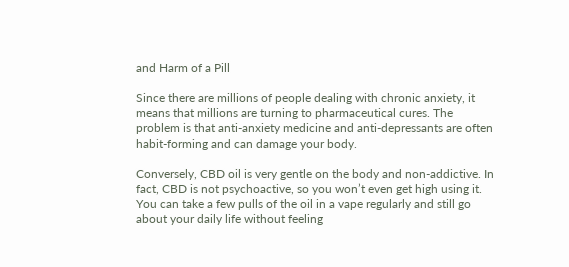and Harm of a Pill

Since there are millions of people dealing with chronic anxiety, it means that millions are turning to pharmaceutical cures. The problem is that anti-anxiety medicine and anti-depressants are often habit-forming and can damage your body.

Conversely, CBD oil is very gentle on the body and non-addictive. In fact, CBD is not psychoactive, so you won’t even get high using it. You can take a few pulls of the oil in a vape regularly and still go about your daily life without feeling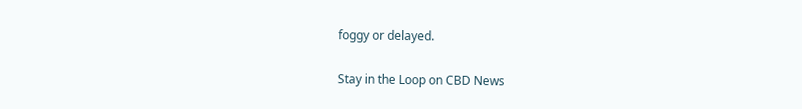foggy or delayed.

Stay in the Loop on CBD News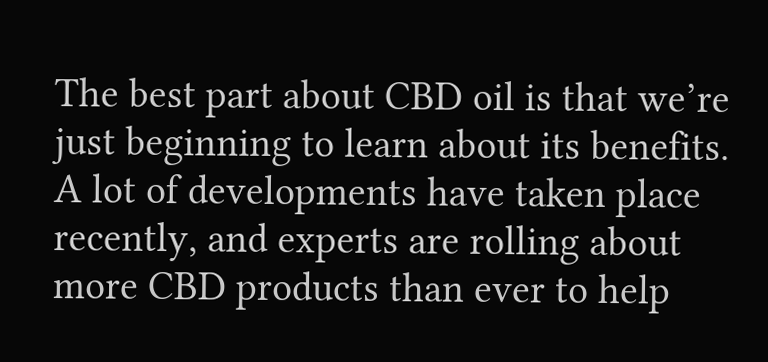The best part about CBD oil is that we’re just beginning to learn about its benefits. A lot of developments have taken place recently, and experts are rolling about more CBD products than ever to help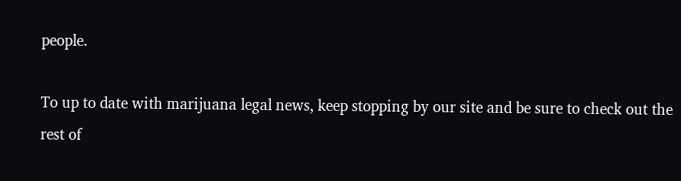people.

To up to date with marijuana legal news, keep stopping by our site and be sure to check out the rest of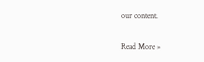our content.

Read More »